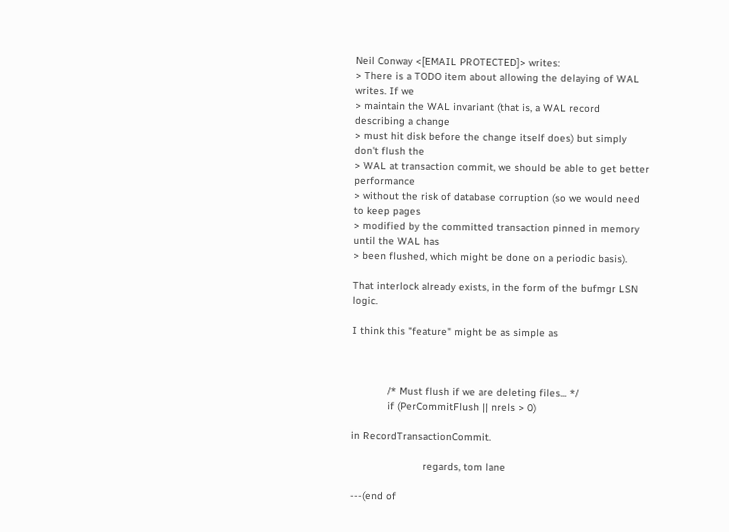Neil Conway <[EMAIL PROTECTED]> writes:
> There is a TODO item about allowing the delaying of WAL writes. If we
> maintain the WAL invariant (that is, a WAL record describing a change
> must hit disk before the change itself does) but simply don't flush the
> WAL at transaction commit, we should be able to get better performance
> without the risk of database corruption (so we would need to keep pages
> modified by the committed transaction pinned in memory until the WAL has
> been flushed, which might be done on a periodic basis).

That interlock already exists, in the form of the bufmgr LSN logic.

I think this "feature" might be as simple as



            /* Must flush if we are deleting files... */
            if (PerCommitFlush || nrels > 0)

in RecordTransactionCommit.

                        regards, tom lane

---(end of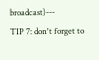broadcast)---
TIP 7: don't forget to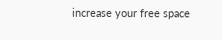increase your free space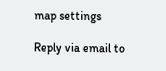map settings

Reply via email to